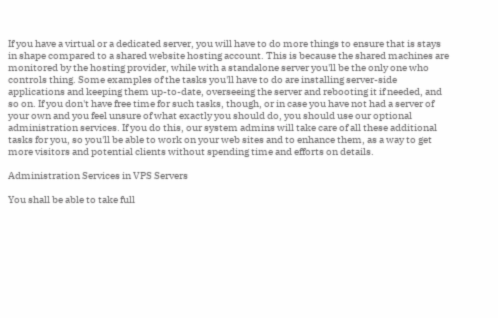If you have a virtual or a dedicated server, you will have to do more things to ensure that is stays in shape compared to a shared website hosting account. This is because the shared machines are monitored by the hosting provider, while with a standalone server you'll be the only one who controls thing. Some examples of the tasks you'll have to do are installing server-side applications and keeping them up-to-date, overseeing the server and rebooting it if needed, and so on. If you don't have free time for such tasks, though, or in case you have not had a server of your own and you feel unsure of what exactly you should do, you should use our optional administration services. If you do this, our system admins will take care of all these additional tasks for you, so you'll be able to work on your web sites and to enhance them, as a way to get more visitors and potential clients without spending time and efforts on details.

Administration Services in VPS Servers

You shall be able to take full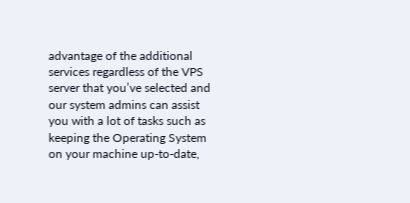advantage of the additional services regardless of the VPS server that you’ve selected and our system admins can assist you with a lot of tasks such as keeping the Operating System on your machine up-to-date,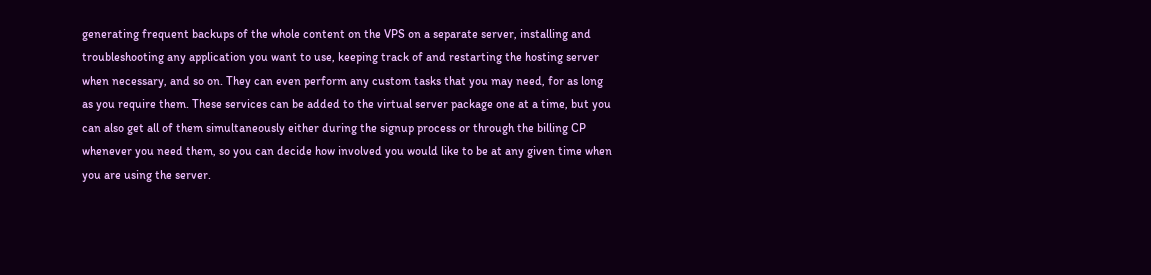generating frequent backups of the whole content on the VPS on a separate server, installing and troubleshooting any application you want to use, keeping track of and restarting the hosting server when necessary, and so on. They can even perform any custom tasks that you may need, for as long as you require them. These services can be added to the virtual server package one at a time, but you can also get all of them simultaneously either during the signup process or through the billing CP whenever you need them, so you can decide how involved you would like to be at any given time when you are using the server.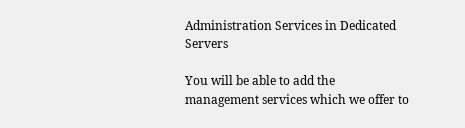Administration Services in Dedicated Servers

You will be able to add the management services which we offer to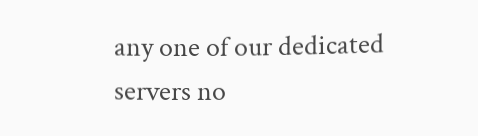any one of our dedicated servers no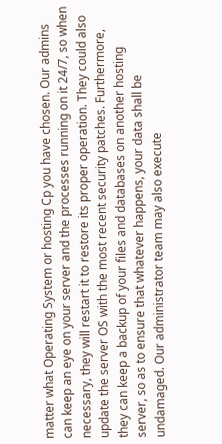matter what Operating System or hosting Cp you have chosen. Our admins can keep an eye on your server and the processes running on it 24/7, so when necessary, they will restart it to restore its proper operation. They could also update the server OS with the most recent security patches. Furthermore, they can keep a backup of your files and databases on another hosting server, so as to ensure that whatever happens, your data shall be undamaged. Our administrator team may also execute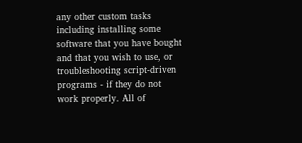any other custom tasks including installing some software that you have bought and that you wish to use, or troubleshooting script-driven programs - if they do not work properly. All of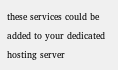these services could be added to your dedicated hosting server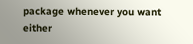package whenever you want either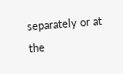separately or at the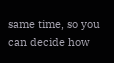same time, so you can decide how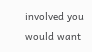involved you would want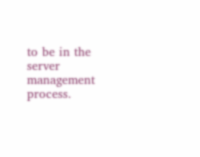to be in the server management process.